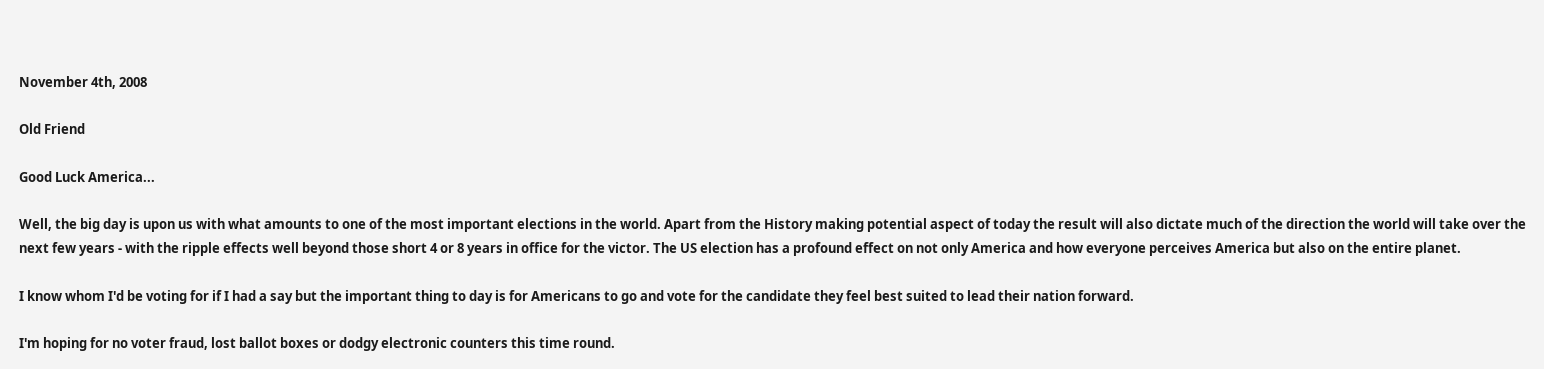November 4th, 2008

Old Friend

Good Luck America...

Well, the big day is upon us with what amounts to one of the most important elections in the world. Apart from the History making potential aspect of today the result will also dictate much of the direction the world will take over the next few years - with the ripple effects well beyond those short 4 or 8 years in office for the victor. The US election has a profound effect on not only America and how everyone perceives America but also on the entire planet.

I know whom I'd be voting for if I had a say but the important thing to day is for Americans to go and vote for the candidate they feel best suited to lead their nation forward.

I'm hoping for no voter fraud, lost ballot boxes or dodgy electronic counters this time round.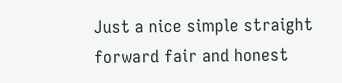Just a nice simple straight forward fair and honest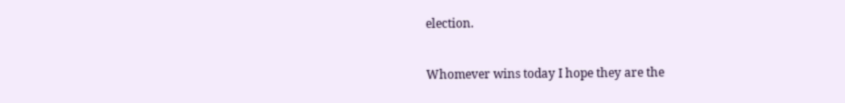election.

Whomever wins today I hope they are the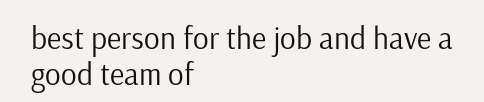best person for the job and have a good team of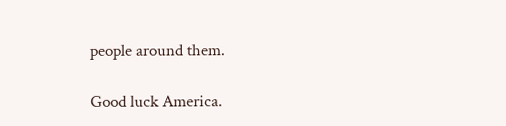people around them.

Good luck America.